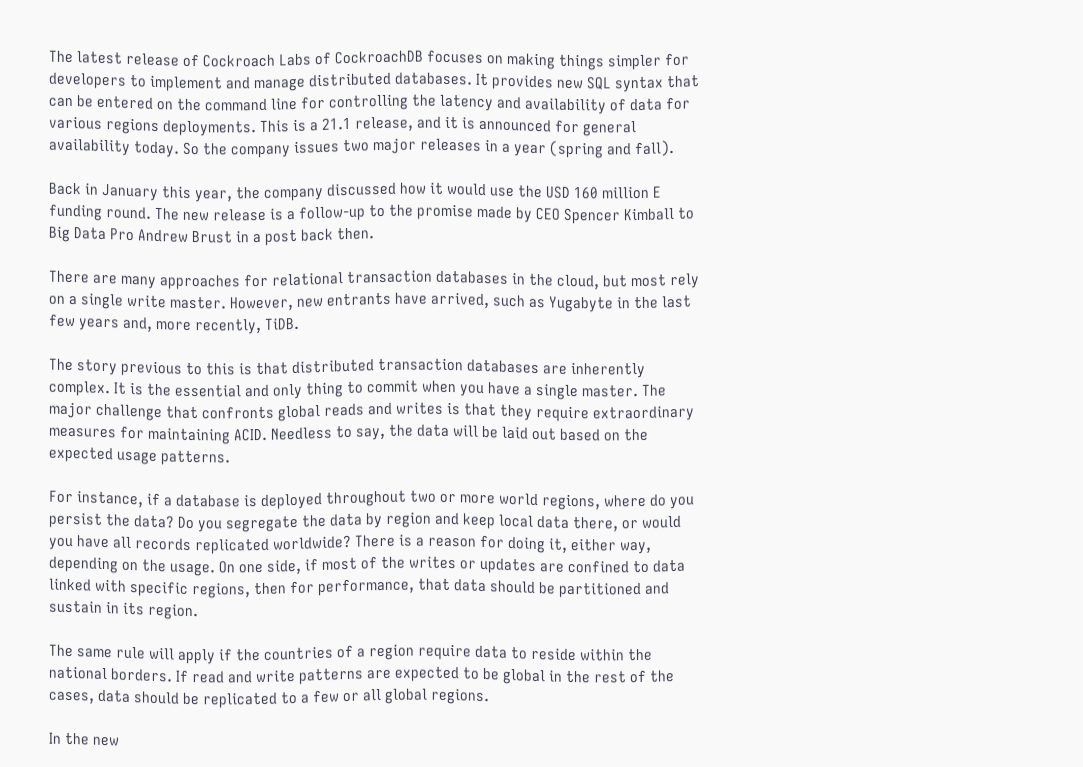The latest release of Cockroach Labs of CockroachDB focuses on making things simpler for developers to implement and manage distributed databases. It provides new SQL syntax that can be entered on the command line for controlling the latency and availability of data for various regions deployments. This is a 21.1 release, and it is announced for general availability today. So the company issues two major releases in a year (spring and fall).

Back in January this year, the company discussed how it would use the USD 160 million E funding round. The new release is a follow-up to the promise made by CEO Spencer Kimball to Big Data Pro Andrew Brust in a post back then.

There are many approaches for relational transaction databases in the cloud, but most rely on a single write master. However, new entrants have arrived, such as Yugabyte in the last few years and, more recently, TiDB.

The story previous to this is that distributed transaction databases are inherently complex. It is the essential and only thing to commit when you have a single master. The major challenge that confronts global reads and writes is that they require extraordinary measures for maintaining ACID. Needless to say, the data will be laid out based on the expected usage patterns.

For instance, if a database is deployed throughout two or more world regions, where do you persist the data? Do you segregate the data by region and keep local data there, or would you have all records replicated worldwide? There is a reason for doing it, either way, depending on the usage. On one side, if most of the writes or updates are confined to data linked with specific regions, then for performance, that data should be partitioned and sustain in its region.

The same rule will apply if the countries of a region require data to reside within the national borders. If read and write patterns are expected to be global in the rest of the cases, data should be replicated to a few or all global regions.

In the new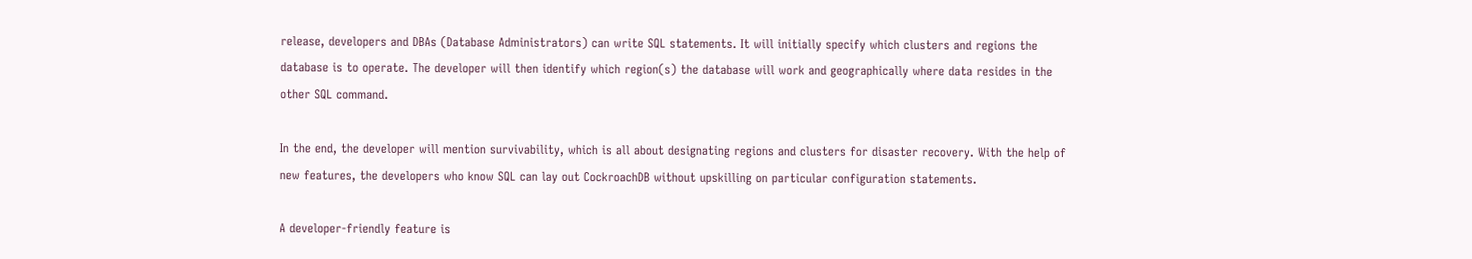release, developers and DBAs (Database Administrators) can write SQL statements. It will initially specify which clusters and regions the database is to operate. The developer will then identify which region(s) the database will work and geographically where data resides in the other SQL command.

In the end, the developer will mention survivability, which is all about designating regions and clusters for disaster recovery. With the help of new features, the developers who know SQL can lay out CockroachDB without upskilling on particular configuration statements.

A developer-friendly feature is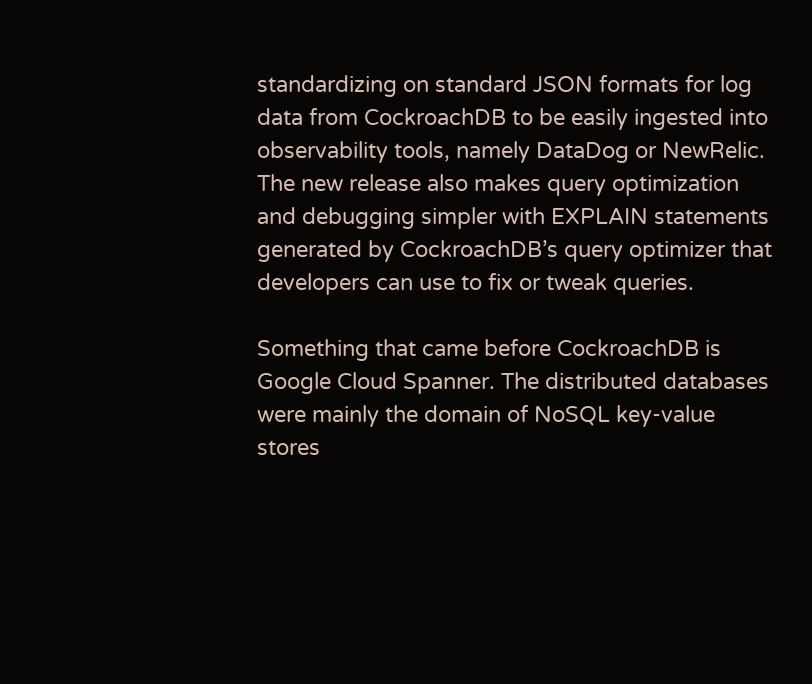standardizing on standard JSON formats for log data from CockroachDB to be easily ingested into observability tools, namely DataDog or NewRelic. The new release also makes query optimization and debugging simpler with EXPLAIN statements generated by CockroachDB’s query optimizer that developers can use to fix or tweak queries.

Something that came before CockroachDB is Google Cloud Spanner. The distributed databases were mainly the domain of NoSQL key-value stores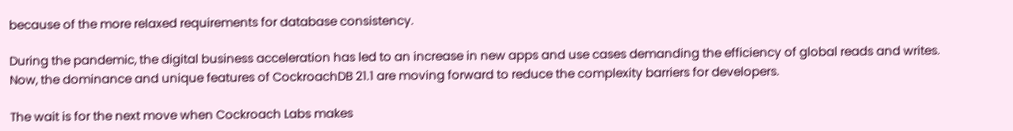because of the more relaxed requirements for database consistency.

During the pandemic, the digital business acceleration has led to an increase in new apps and use cases demanding the efficiency of global reads and writes. Now, the dominance and unique features of CockroachDB 21.1 are moving forward to reduce the complexity barriers for developers.

The wait is for the next move when Cockroach Labs makes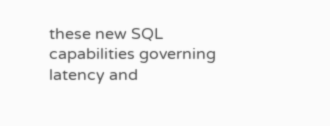these new SQL capabilities governing latency and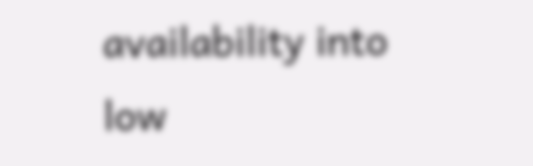availability into low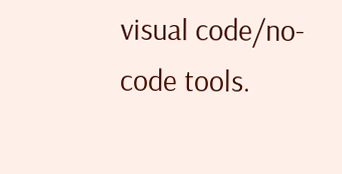visual code/no-code tools.